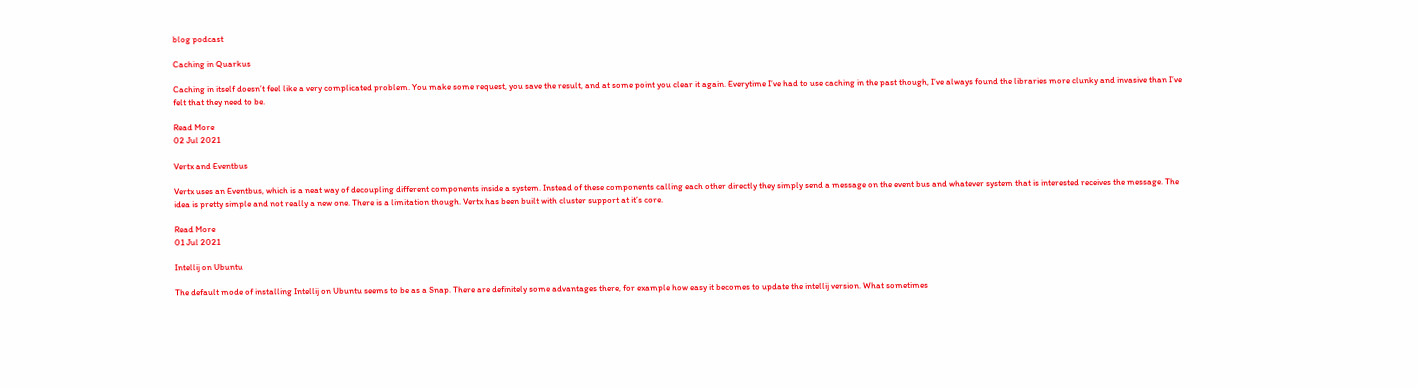blog podcast

Caching in Quarkus

Caching in itself doesn’t feel like a very complicated problem. You make some request, you save the result, and at some point you clear it again. Everytime I’ve had to use caching in the past though, I’ve always found the libraries more clunky and invasive than I’ve felt that they need to be.

Read More
02 Jul 2021

Vertx and Eventbus

Vertx uses an Eventbus, which is a neat way of decoupling different components inside a system. Instead of these components calling each other directly they simply send a message on the event bus and whatever system that is interested receives the message. The idea is pretty simple and not really a new one. There is a limitation though. Vertx has been built with cluster support at it’s core.

Read More
01 Jul 2021

Intellij on Ubuntu

The default mode of installing Intellij on Ubuntu seems to be as a Snap. There are definitely some advantages there, for example how easy it becomes to update the intellij version. What sometimes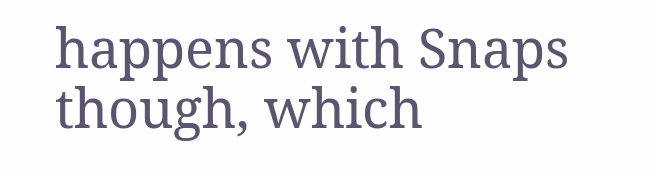happens with Snaps though, which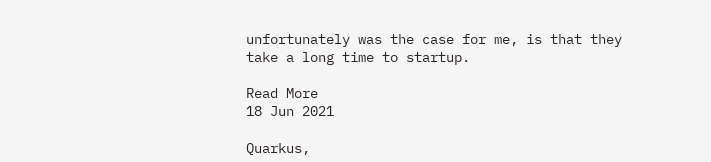unfortunately was the case for me, is that they take a long time to startup.

Read More
18 Jun 2021

Quarkus,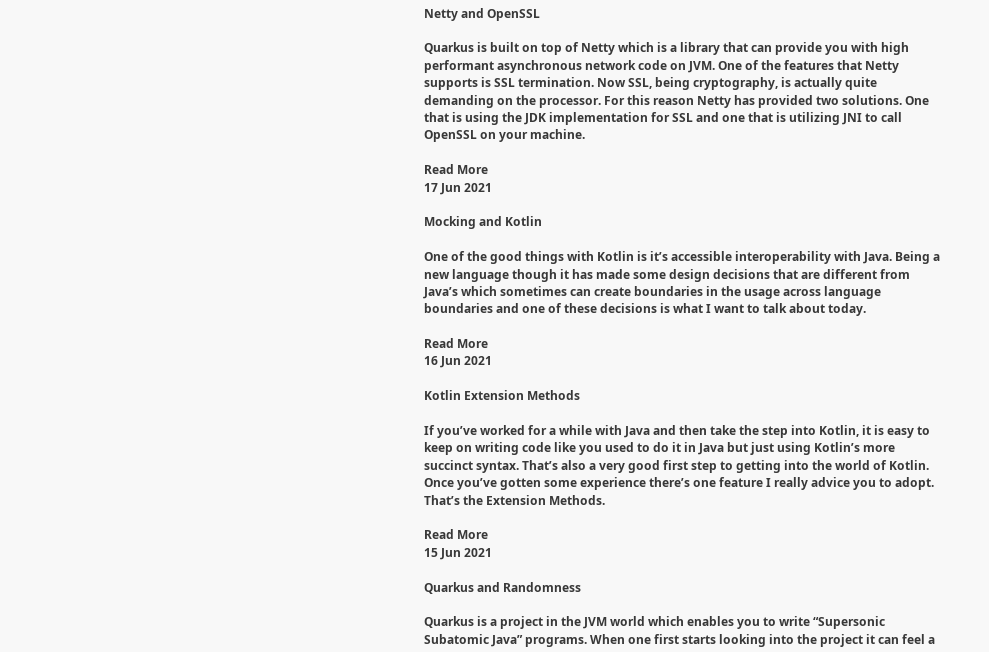Netty and OpenSSL

Quarkus is built on top of Netty which is a library that can provide you with high performant asynchronous network code on JVM. One of the features that Netty supports is SSL termination. Now SSL, being cryptography, is actually quite demanding on the processor. For this reason Netty has provided two solutions. One that is using the JDK implementation for SSL and one that is utilizing JNI to call OpenSSL on your machine.

Read More
17 Jun 2021

Mocking and Kotlin

One of the good things with Kotlin is it’s accessible interoperability with Java. Being a new language though it has made some design decisions that are different from Java’s which sometimes can create boundaries in the usage across language boundaries and one of these decisions is what I want to talk about today.

Read More
16 Jun 2021

Kotlin Extension Methods

If you’ve worked for a while with Java and then take the step into Kotlin, it is easy to keep on writing code like you used to do it in Java but just using Kotlin’s more succinct syntax. That’s also a very good first step to getting into the world of Kotlin. Once you’ve gotten some experience there’s one feature I really advice you to adopt. That’s the Extension Methods.

Read More
15 Jun 2021

Quarkus and Randomness

Quarkus is a project in the JVM world which enables you to write “Supersonic Subatomic Java” programs. When one first starts looking into the project it can feel a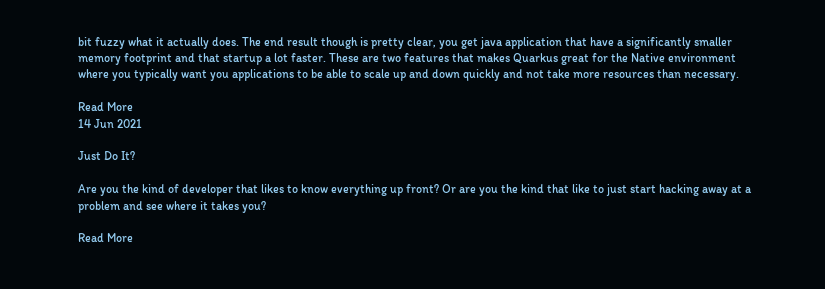bit fuzzy what it actually does. The end result though is pretty clear, you get java application that have a significantly smaller memory footprint and that startup a lot faster. These are two features that makes Quarkus great for the Native environment where you typically want you applications to be able to scale up and down quickly and not take more resources than necessary.

Read More
14 Jun 2021

Just Do It?

Are you the kind of developer that likes to know everything up front? Or are you the kind that like to just start hacking away at a problem and see where it takes you?

Read More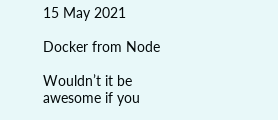15 May 2021

Docker from Node

Wouldn’t it be awesome if you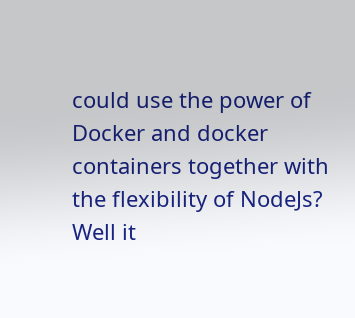could use the power of Docker and docker containers together with the flexibility of NodeJs? Well it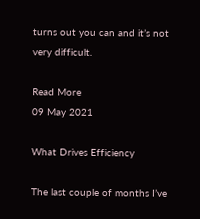turns out you can and it’s not very difficult.

Read More
09 May 2021

What Drives Efficiency

The last couple of months I’ve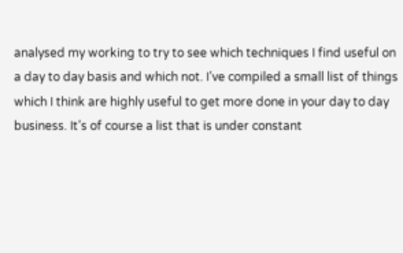analysed my working to try to see which techniques I find useful on a day to day basis and which not. I’ve compiled a small list of things which I think are highly useful to get more done in your day to day business. It’s of course a list that is under constant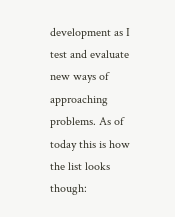development as I test and evaluate new ways of approaching problems. As of today this is how the list looks though: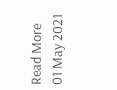Read More
01 May 2021